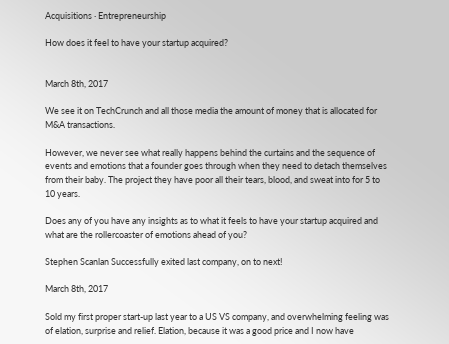Acquisitions · Entrepreneurship

How does it feel to have your startup acquired?


March 8th, 2017

We see it on TechCrunch and all those media the amount of money that is allocated for M&A transactions.

However, we never see what really happens behind the curtains and the sequence of events and emotions that a founder goes through when they need to detach themselves from their baby. The project they have poor all their tears, blood, and sweat into for 5 to 10 years.

Does any of you have any insights as to what it feels to have your startup acquired and what are the rollercoaster of emotions ahead of you?

Stephen Scanlan Successfully exited last company, on to next!

March 8th, 2017

Sold my first proper start-up last year to a US VS company, and overwhelming feeling was of elation, surprise and relief. Elation, because it was a good price and I now have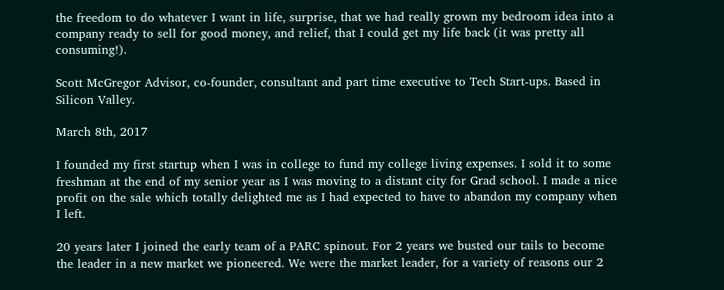the freedom to do whatever I want in life, surprise, that we had really grown my bedroom idea into a company ready to sell for good money, and relief, that I could get my life back (it was pretty all consuming!).

Scott McGregor Advisor, co-founder, consultant and part time executive to Tech Start-ups. Based in Silicon Valley.

March 8th, 2017

I founded my first startup when I was in college to fund my college living expenses. I sold it to some freshman at the end of my senior year as I was moving to a distant city for Grad school. I made a nice profit on the sale which totally delighted me as I had expected to have to abandon my company when I left.

20 years later I joined the early team of a PARC spinout. For 2 years we busted our tails to become the leader in a new market we pioneered. We were the market leader, for a variety of reasons our 2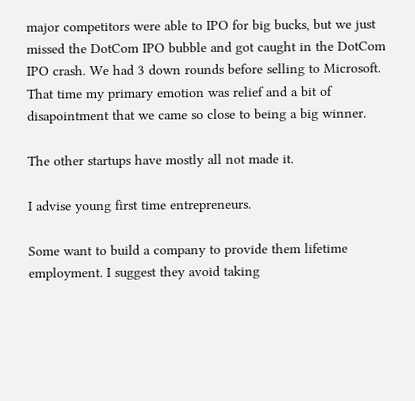major competitors were able to IPO for big bucks, but we just missed the DotCom IPO bubble and got caught in the DotCom IPO crash. We had 3 down rounds before selling to Microsoft. That time my primary emotion was relief and a bit of disapointment that we came so close to being a big winner.

The other startups have mostly all not made it.

I advise young first time entrepreneurs.

Some want to build a company to provide them lifetime employment. I suggest they avoid taking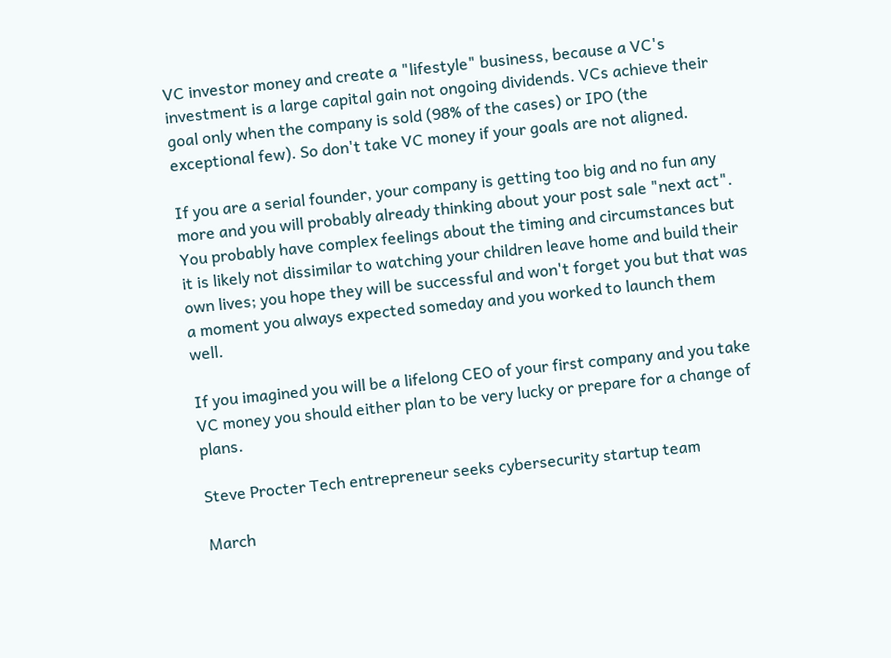VC investor money and create a "lifestyle" business, because a VC's investment is a large capital gain not ongoing dividends. VCs achieve their goal only when the company is sold (98% of the cases) or IPO (the exceptional few). So don't take VC money if your goals are not aligned.

If you are a serial founder, your company is getting too big and no fun any more and you will probably already thinking about your post sale "next act". You probably have complex feelings about the timing and circumstances but it is likely not dissimilar to watching your children leave home and build their own lives; you hope they will be successful and won't forget you but that was a moment you always expected someday and you worked to launch them well.

If you imagined you will be a lifelong CEO of your first company and you take VC money you should either plan to be very lucky or prepare for a change of plans.

Steve Procter Tech entrepreneur seeks cybersecurity startup team

March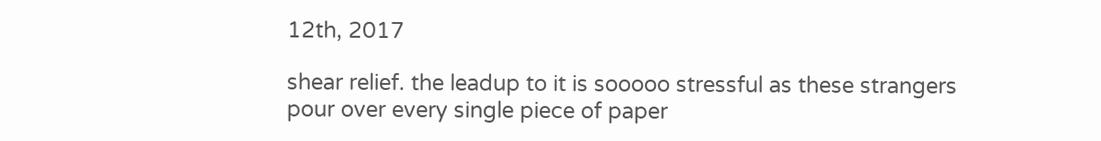12th, 2017

shear relief. the leadup to it is sooooo stressful as these strangers pour over every single piece of paper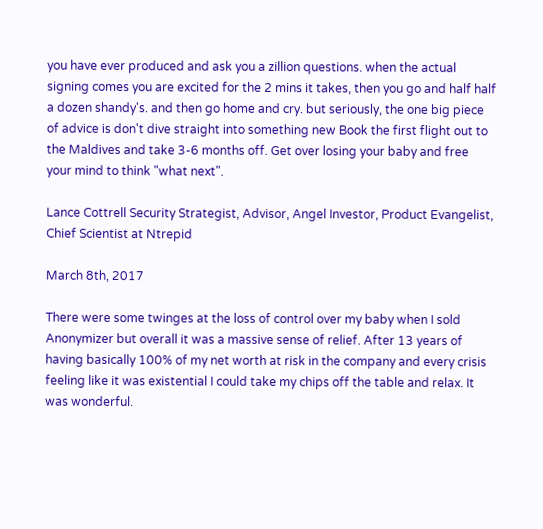you have ever produced and ask you a zillion questions. when the actual signing comes you are excited for the 2 mins it takes, then you go and half half a dozen shandy's. and then go home and cry. but seriously, the one big piece of advice is don't dive straight into something new Book the first flight out to the Maldives and take 3-6 months off. Get over losing your baby and free your mind to think "what next".

Lance Cottrell Security Strategist, Advisor, Angel Investor, Product Evangelist, Chief Scientist at Ntrepid

March 8th, 2017

There were some twinges at the loss of control over my baby when I sold Anonymizer but overall it was a massive sense of relief. After 13 years of having basically 100% of my net worth at risk in the company and every crisis feeling like it was existential I could take my chips off the table and relax. It was wonderful.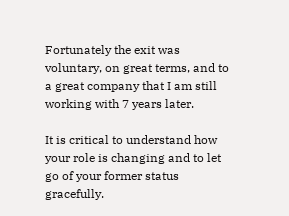Fortunately the exit was voluntary, on great terms, and to a great company that I am still working with 7 years later.

It is critical to understand how your role is changing and to let go of your former status gracefully.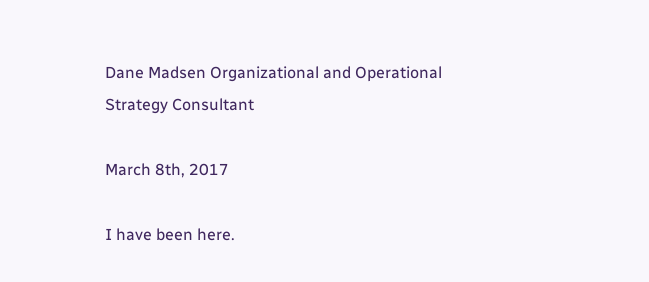Dane Madsen Organizational and Operational Strategy Consultant

March 8th, 2017

I have been here.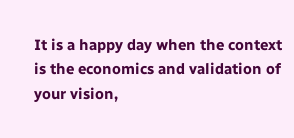It is a happy day when the context is the economics and validation of your vision,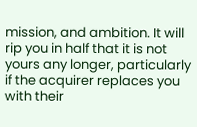mission, and ambition. It will rip you in half that it is not yours any longer, particularly if the acquirer replaces you with their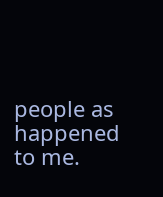people as happened to me.